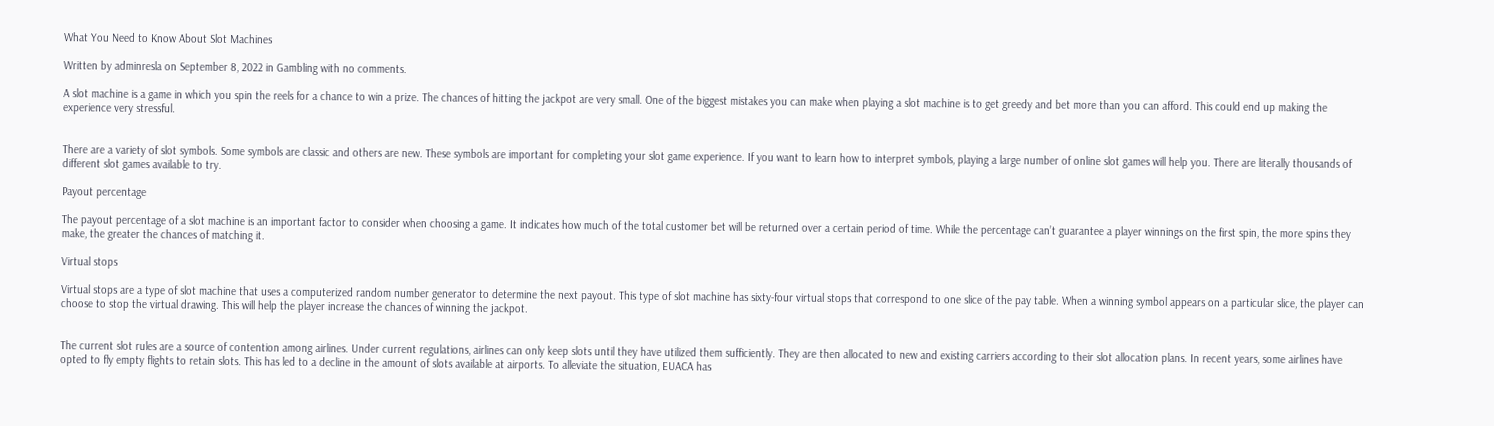What You Need to Know About Slot Machines

Written by adminresla on September 8, 2022 in Gambling with no comments.

A slot machine is a game in which you spin the reels for a chance to win a prize. The chances of hitting the jackpot are very small. One of the biggest mistakes you can make when playing a slot machine is to get greedy and bet more than you can afford. This could end up making the experience very stressful.


There are a variety of slot symbols. Some symbols are classic and others are new. These symbols are important for completing your slot game experience. If you want to learn how to interpret symbols, playing a large number of online slot games will help you. There are literally thousands of different slot games available to try.

Payout percentage

The payout percentage of a slot machine is an important factor to consider when choosing a game. It indicates how much of the total customer bet will be returned over a certain period of time. While the percentage can’t guarantee a player winnings on the first spin, the more spins they make, the greater the chances of matching it.

Virtual stops

Virtual stops are a type of slot machine that uses a computerized random number generator to determine the next payout. This type of slot machine has sixty-four virtual stops that correspond to one slice of the pay table. When a winning symbol appears on a particular slice, the player can choose to stop the virtual drawing. This will help the player increase the chances of winning the jackpot.


The current slot rules are a source of contention among airlines. Under current regulations, airlines can only keep slots until they have utilized them sufficiently. They are then allocated to new and existing carriers according to their slot allocation plans. In recent years, some airlines have opted to fly empty flights to retain slots. This has led to a decline in the amount of slots available at airports. To alleviate the situation, EUACA has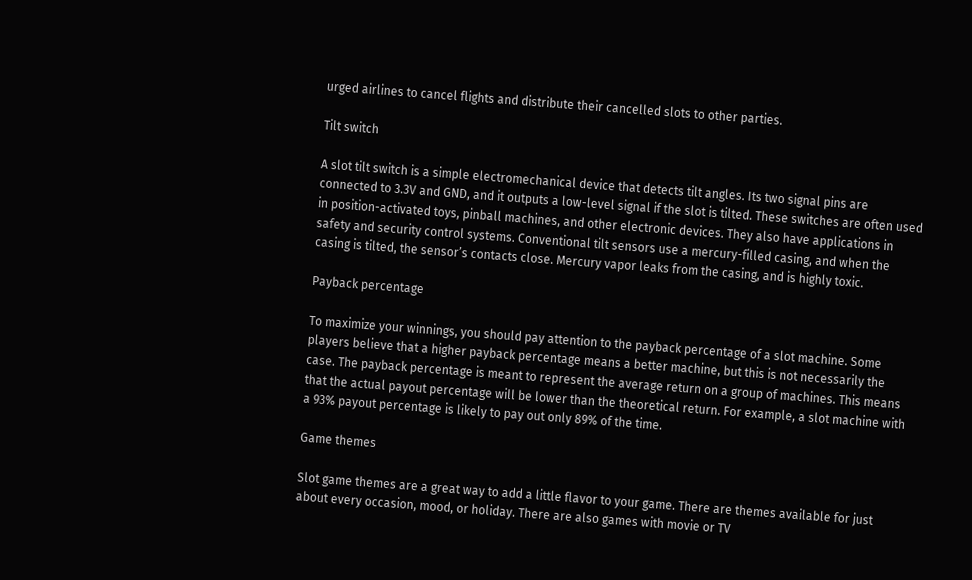urged airlines to cancel flights and distribute their cancelled slots to other parties.

Tilt switch

A slot tilt switch is a simple electromechanical device that detects tilt angles. Its two signal pins are connected to 3.3V and GND, and it outputs a low-level signal if the slot is tilted. These switches are often used in position-activated toys, pinball machines, and other electronic devices. They also have applications in safety and security control systems. Conventional tilt sensors use a mercury-filled casing, and when the casing is tilted, the sensor’s contacts close. Mercury vapor leaks from the casing, and is highly toxic.

Payback percentage

To maximize your winnings, you should pay attention to the payback percentage of a slot machine. Some players believe that a higher payback percentage means a better machine, but this is not necessarily the case. The payback percentage is meant to represent the average return on a group of machines. This means that the actual payout percentage will be lower than the theoretical return. For example, a slot machine with a 93% payout percentage is likely to pay out only 89% of the time.

Game themes

Slot game themes are a great way to add a little flavor to your game. There are themes available for just about every occasion, mood, or holiday. There are also games with movie or TV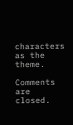characters as the theme.

Comments are closed.